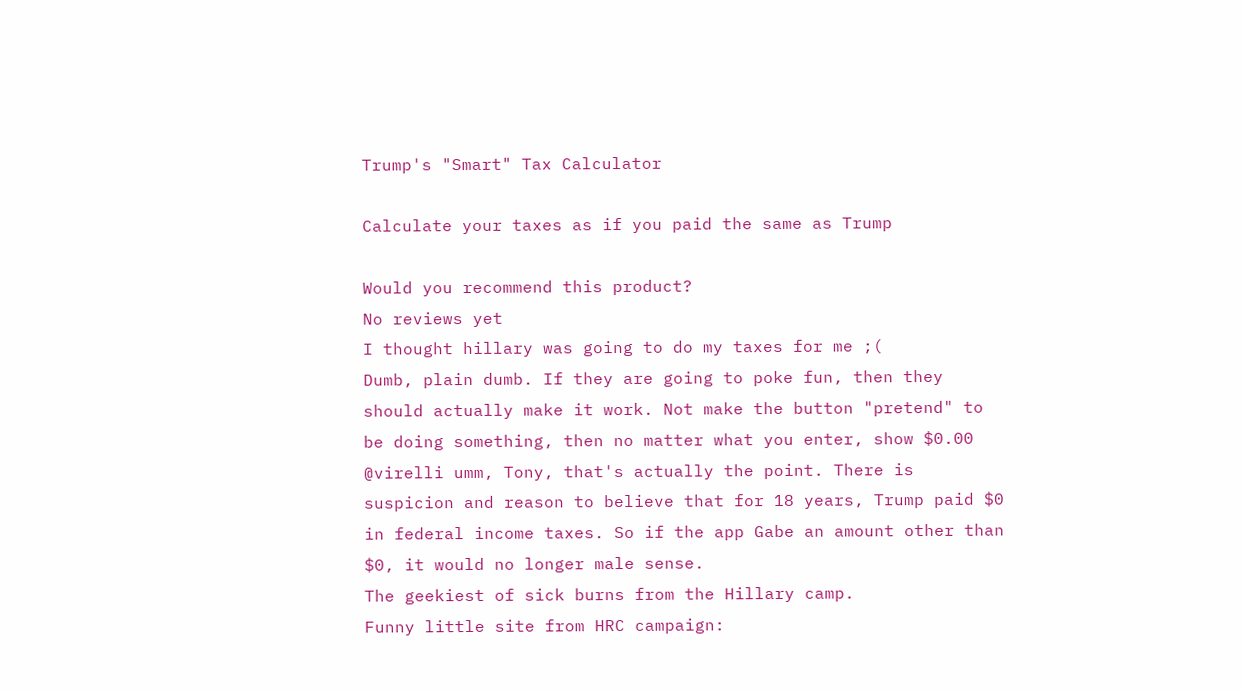Trump's "Smart" Tax Calculator

Calculate your taxes as if you paid the same as Trump

Would you recommend this product?
No reviews yet
I thought hillary was going to do my taxes for me ;(
Dumb, plain dumb. If they are going to poke fun, then they should actually make it work. Not make the button "pretend" to be doing something, then no matter what you enter, show $0.00
@virelli umm, Tony, that's actually the point. There is suspicion and reason to believe that for 18 years, Trump paid $0 in federal income taxes. So if the app Gabe an amount other than $0, it would no longer male sense.
The geekiest of sick burns from the Hillary camp.
Funny little site from HRC campaign: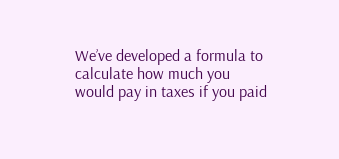We’ve developed a formula to calculate how much you would pay in taxes if you paid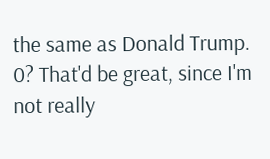the same as Donald Trump.
0? That'd be great, since I'm not really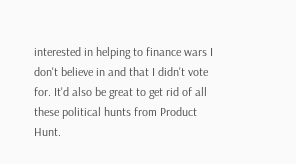interested in helping to finance wars I don't believe in and that I didn't vote for. It'd also be great to get rid of all these political hunts from Product Hunt.